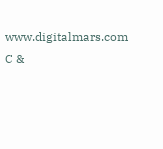www.digitalmars.com         C &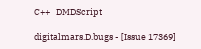C++   DMDScript

digitalmars.D.bugs - [Issue 17369]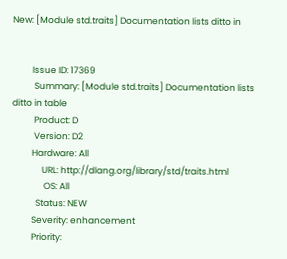New: [Module std.traits] Documentation lists ditto in


          Issue ID: 17369
           Summary: [Module std.traits] Documentation lists ditto in table
           Product: D
           Version: D2
          Hardware: All
               URL: http://dlang.org/library/std/traits.html
                OS: All
            Status: NEW
          Severity: enhancement
          Priority: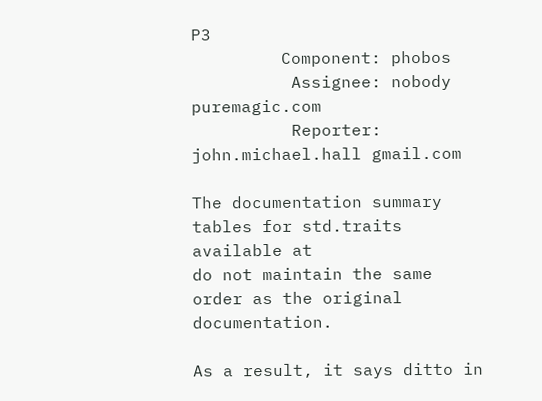P3
         Component: phobos
          Assignee: nobody puremagic.com
          Reporter: john.michael.hall gmail.com

The documentation summary tables for std.traits available at
do not maintain the same order as the original documentation.

As a result, it says ditto in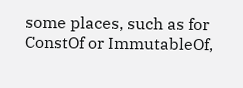some places, such as for ConstOf or ImmutableOf,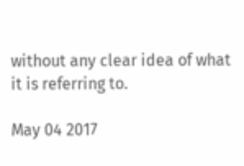without any clear idea of what it is referring to.

May 04 2017